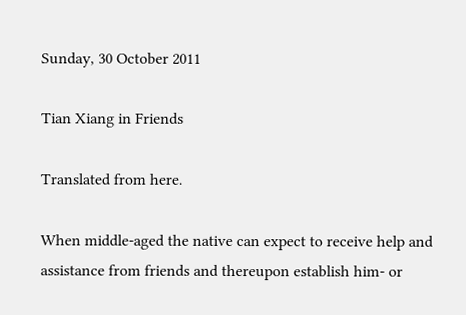Sunday, 30 October 2011

Tian Xiang in Friends

Translated from here.

When middle-aged the native can expect to receive help and assistance from friends and thereupon establish him- or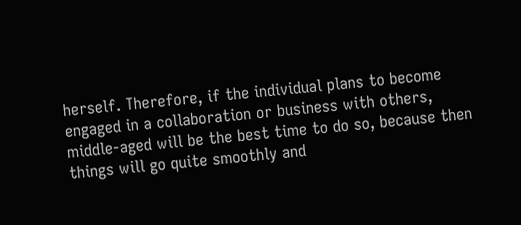herself. Therefore, if the individual plans to become engaged in a collaboration or business with others, middle-aged will be the best time to do so, because then things will go quite smoothly and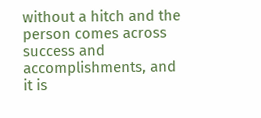without a hitch and the person comes across success and accomplishments, and it is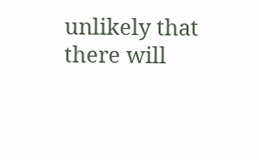unlikely that there will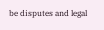be disputes and legal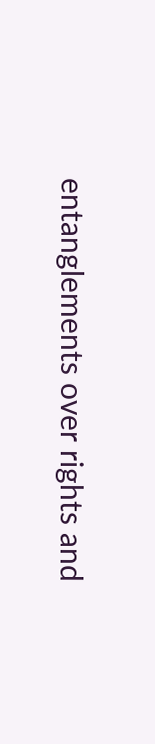entanglements over rights and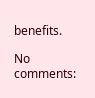benefits.

No comments: